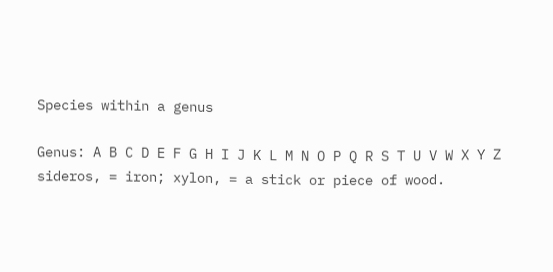Species within a genus

Genus: A B C D E F G H I J K L M N O P Q R S T U V W X Y Z
sideros, = iron; xylon, = a stick or piece of wood.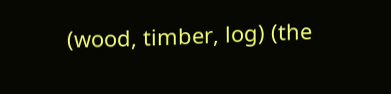(wood, timber, log) (the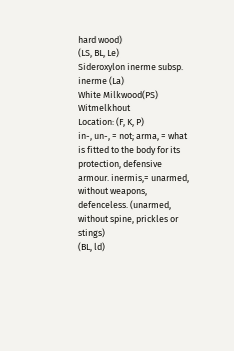hard wood)
(LS, BL, Le)
Sideroxylon inerme subsp. inerme (La)
White Milkwood(PS) Witmelkhout
Location: (F, K, P)
in-, un-, = not; arma, = what is fitted to the body for its protection, defensive armour. inermis,= unarmed, without weapons, defenceless. (unarmed, without spine, prickles or stings)
(BL, ld)